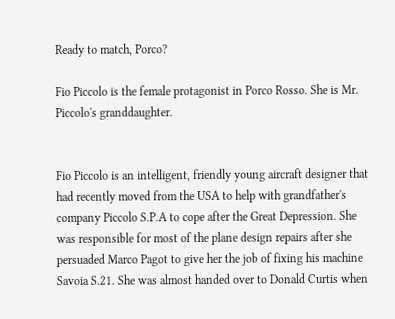Ready to match, Porco?

Fio Piccolo is the female protagonist in Porco Rosso. She is Mr. Piccolo's granddaughter.


Fio Piccolo is an intelligent, friendly young aircraft designer that had recently moved from the USA to help with grandfather's company Piccolo S.P.A to cope after the Great Depression. She was responsible for most of the plane design repairs after she persuaded Marco Pagot to give her the job of fixing his machine Savoia S.21. She was almost handed over to Donald Curtis when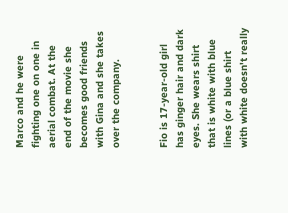Marco and he were fighting one on one in aerial combat. At the end of the movie she becomes good friends with Gina and she takes over the company.


Fio is 17-year-old girl has ginger hair and dark eyes. She wears shirt that is white with blue lines (or a blue shirt with white doesn't really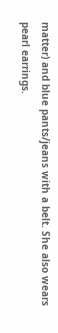matter) and blue pants/jeans with a belt. She also wears pearl earrings.